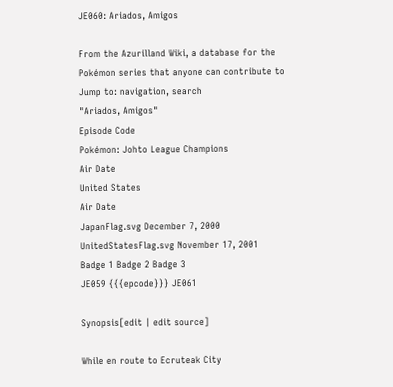JE060: Ariados, Amigos

From the Azurilland Wiki, a database for the Pokémon series that anyone can contribute to
Jump to: navigation, search
"Ariados, Amigos"
Episode Code
Pokémon: Johto League Champions
Air Date
United States
Air Date
JapanFlag.svg December 7, 2000 UnitedStatesFlag.svg November 17, 2001
Badge 1 Badge 2 Badge 3
JE059 {{{epcode}}} JE061

Synopsis[edit | edit source]

While en route to Ecruteak City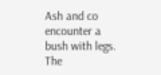Ash and co encounter a bush with legs. The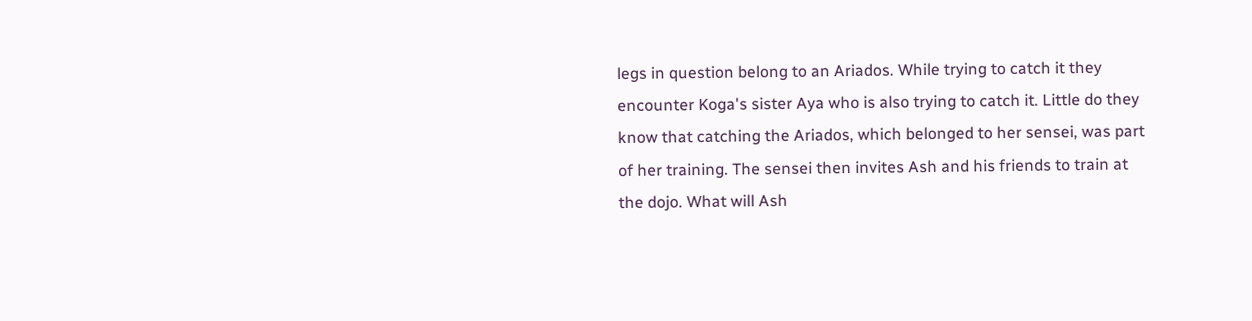legs in question belong to an Ariados. While trying to catch it they encounter Koga's sister Aya who is also trying to catch it. Little do they know that catching the Ariados, which belonged to her sensei, was part of her training. The sensei then invites Ash and his friends to train at the dojo. What will Ash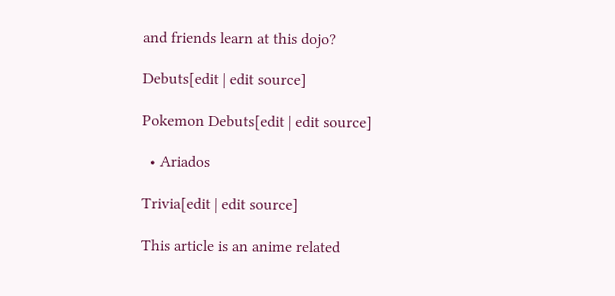and friends learn at this dojo?

Debuts[edit | edit source]

Pokemon Debuts[edit | edit source]

  • Ariados

Trivia[edit | edit source]

This article is an anime related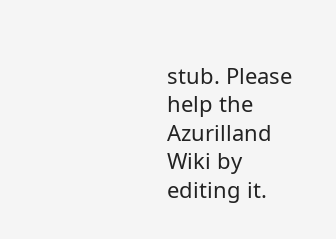stub. Please help the Azurilland Wiki by editing it.